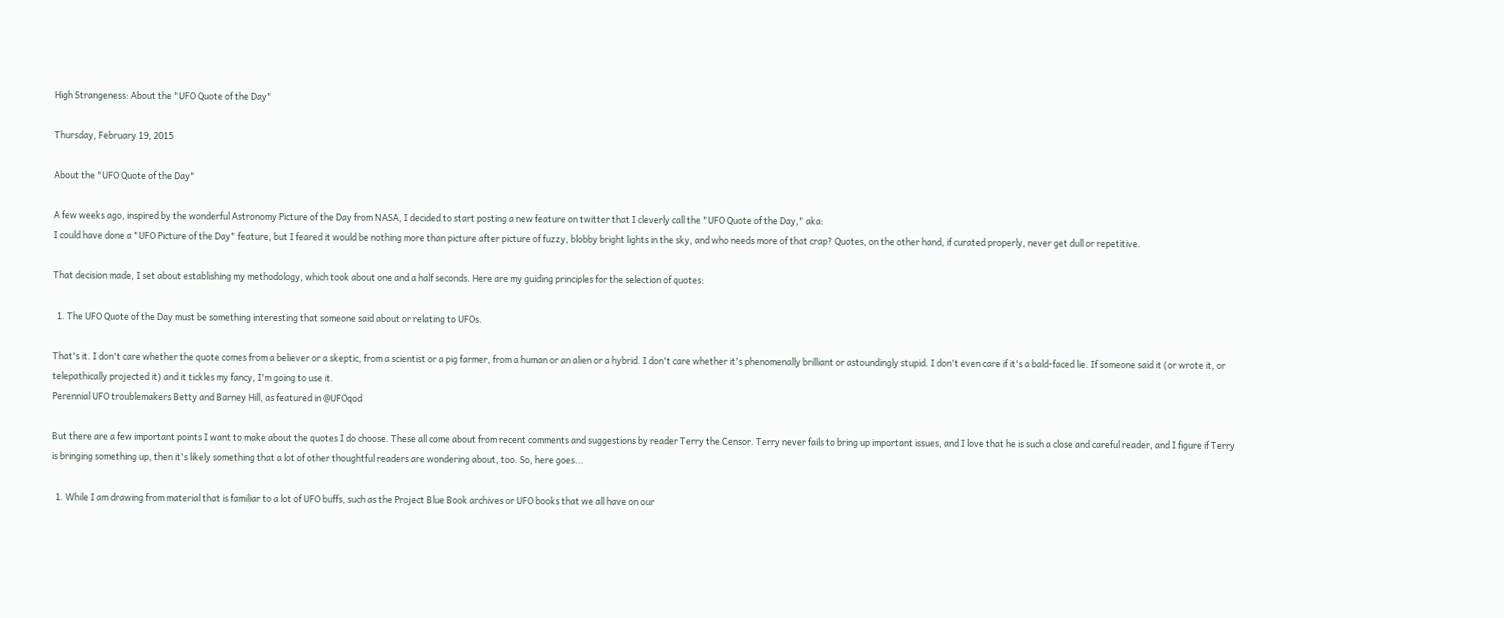High Strangeness: About the "UFO Quote of the Day"

Thursday, February 19, 2015

About the "UFO Quote of the Day"

A few weeks ago, inspired by the wonderful Astronomy Picture of the Day from NASA, I decided to start posting a new feature on twitter that I cleverly call the "UFO Quote of the Day," aka:
I could have done a "UFO Picture of the Day" feature, but I feared it would be nothing more than picture after picture of fuzzy, blobby bright lights in the sky, and who needs more of that crap? Quotes, on the other hand, if curated properly, never get dull or repetitive.

That decision made, I set about establishing my methodology, which took about one and a half seconds. Here are my guiding principles for the selection of quotes:

  1. The UFO Quote of the Day must be something interesting that someone said about or relating to UFOs.

That's it. I don't care whether the quote comes from a believer or a skeptic, from a scientist or a pig farmer, from a human or an alien or a hybrid. I don't care whether it's phenomenally brilliant or astoundingly stupid. I don't even care if it's a bald-faced lie. If someone said it (or wrote it, or telepathically projected it) and it tickles my fancy, I'm going to use it.
Perennial UFO troublemakers Betty and Barney Hill, as featured in @UFOqod

But there are a few important points I want to make about the quotes I do choose. These all come about from recent comments and suggestions by reader Terry the Censor. Terry never fails to bring up important issues, and I love that he is such a close and careful reader, and I figure if Terry is bringing something up, then it's likely something that a lot of other thoughtful readers are wondering about, too. So, here goes...

  1. While I am drawing from material that is familiar to a lot of UFO buffs, such as the Project Blue Book archives or UFO books that we all have on our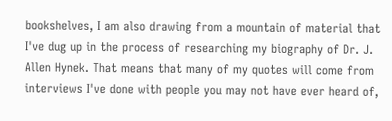bookshelves, I am also drawing from a mountain of material that I've dug up in the process of researching my biography of Dr. J. Allen Hynek. That means that many of my quotes will come from interviews I've done with people you may not have ever heard of,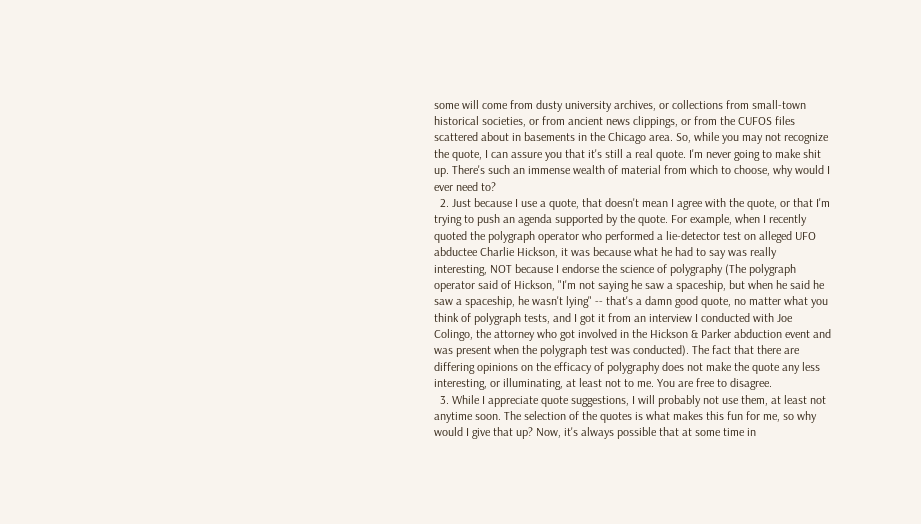some will come from dusty university archives, or collections from small-town historical societies, or from ancient news clippings, or from the CUFOS files scattered about in basements in the Chicago area. So, while you may not recognize the quote, I can assure you that it's still a real quote. I'm never going to make shit up. There's such an immense wealth of material from which to choose, why would I ever need to?
  2. Just because I use a quote, that doesn't mean I agree with the quote, or that I'm trying to push an agenda supported by the quote. For example, when I recently quoted the polygraph operator who performed a lie-detector test on alleged UFO abductee Charlie Hickson, it was because what he had to say was really interesting, NOT because I endorse the science of polygraphy (The polygraph operator said of Hickson, "I'm not saying he saw a spaceship, but when he said he saw a spaceship, he wasn't lying" -- that's a damn good quote, no matter what you think of polygraph tests, and I got it from an interview I conducted with Joe Colingo, the attorney who got involved in the Hickson & Parker abduction event and was present when the polygraph test was conducted). The fact that there are differing opinions on the efficacy of polygraphy does not make the quote any less interesting, or illuminating, at least not to me. You are free to disagree.
  3. While I appreciate quote suggestions, I will probably not use them, at least not anytime soon. The selection of the quotes is what makes this fun for me, so why would I give that up? Now, it's always possible that at some time in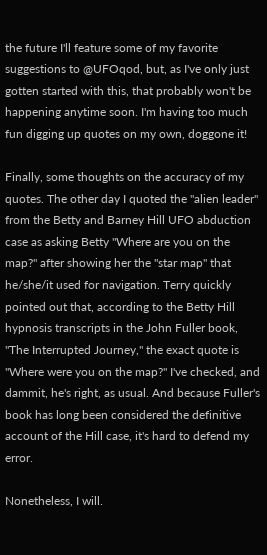the future I'll feature some of my favorite suggestions to @UFOqod, but, as I've only just gotten started with this, that probably won't be happening anytime soon. I'm having too much fun digging up quotes on my own, doggone it!

Finally, some thoughts on the accuracy of my quotes. The other day I quoted the "alien leader" from the Betty and Barney Hill UFO abduction case as asking Betty "Where are you on the map?" after showing her the "star map" that he/she/it used for navigation. Terry quickly pointed out that, according to the Betty Hill hypnosis transcripts in the John Fuller book, "The Interrupted Journey," the exact quote is "Where were you on the map?" I've checked, and dammit, he's right, as usual. And because Fuller's book has long been considered the definitive account of the Hill case, it's hard to defend my error.

Nonetheless, I will.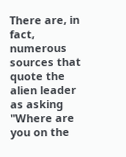There are, in fact, numerous sources that quote the alien leader as asking "Where are you on the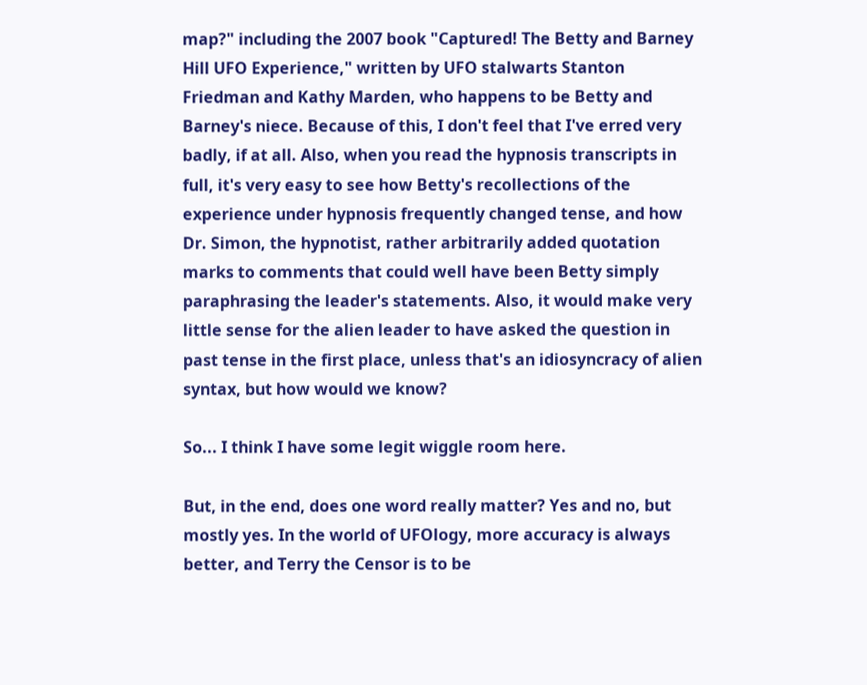map?" including the 2007 book "Captured! The Betty and Barney Hill UFO Experience," written by UFO stalwarts Stanton Friedman and Kathy Marden, who happens to be Betty and Barney's niece. Because of this, I don't feel that I've erred very badly, if at all. Also, when you read the hypnosis transcripts in full, it's very easy to see how Betty's recollections of the experience under hypnosis frequently changed tense, and how Dr. Simon, the hypnotist, rather arbitrarily added quotation marks to comments that could well have been Betty simply paraphrasing the leader's statements. Also, it would make very little sense for the alien leader to have asked the question in past tense in the first place, unless that's an idiosyncracy of alien syntax, but how would we know?

So... I think I have some legit wiggle room here.

But, in the end, does one word really matter? Yes and no, but mostly yes. In the world of UFOlogy, more accuracy is always better, and Terry the Censor is to be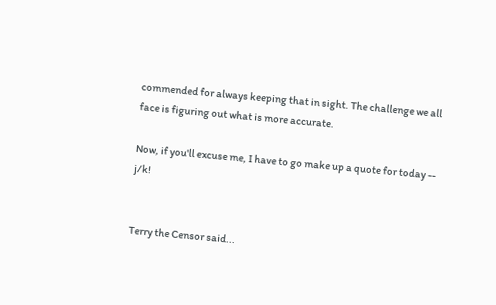commended for always keeping that in sight. The challenge we all face is figuring out what is more accurate.

Now, if you'll excuse me, I have to go make up a quote for today -- j/k!


Terry the Censor said...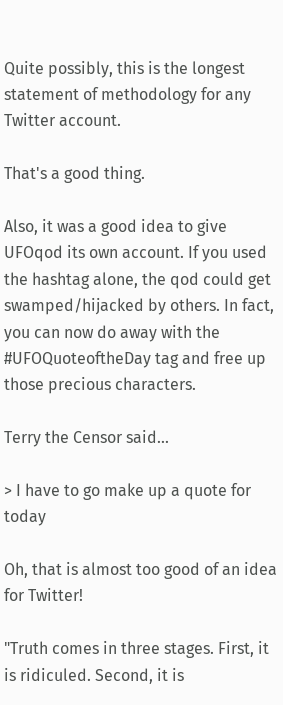Quite possibly, this is the longest statement of methodology for any Twitter account.

That's a good thing.

Also, it was a good idea to give UFOqod its own account. If you used the hashtag alone, the qod could get swamped/hijacked by others. In fact, you can now do away with the #UFOQuoteoftheDay tag and free up those precious characters.

Terry the Censor said...

> I have to go make up a quote for today

Oh, that is almost too good of an idea for Twitter!

"Truth comes in three stages. First, it is ridiculed. Second, it is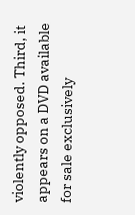violently opposed. Third, it appears on a DVD available for sale exclusively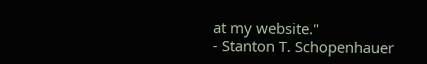at my website."
- Stanton T. Schopenhauer